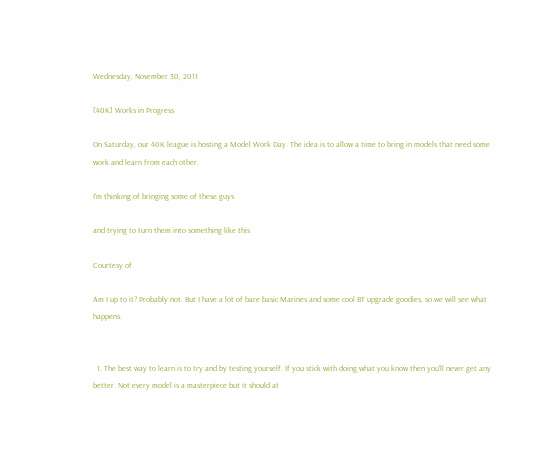Wednesday, November 30, 2011

[40K] Works in Progress

On Saturday, our 40K league is hosting a Model Work Day. The idea is to allow a time to bring in models that need some work and learn from each other.

I'm thinking of bringing some of these guys

and trying to turn them into something like this

Courtesy of

Am I up to it? Probably not. But I have a lot of bare basic Marines and some cool BT upgrade goodies, so we will see what happens.


  1. The best way to learn is to try and by testing yourself. If you stick with doing what you know then you'll never get any better. Not every model is a masterpiece but it should at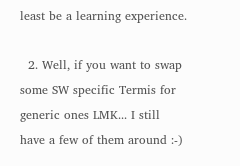least be a learning experience.

  2. Well, if you want to swap some SW specific Termis for generic ones LMK... I still have a few of them around :-)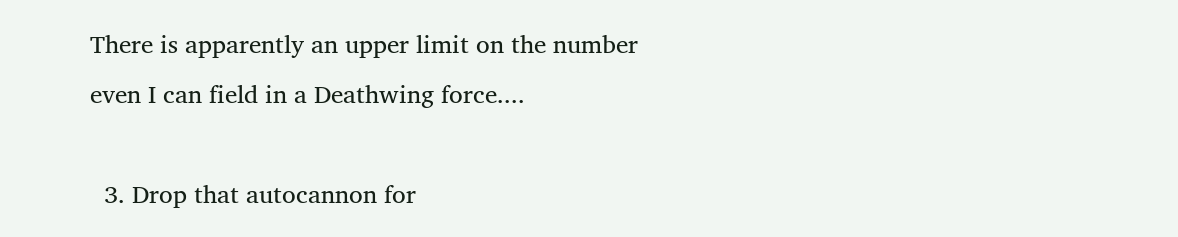There is apparently an upper limit on the number even I can field in a Deathwing force....

  3. Drop that autocannon for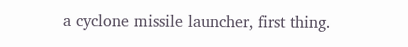a cyclone missile launcher, first thing.